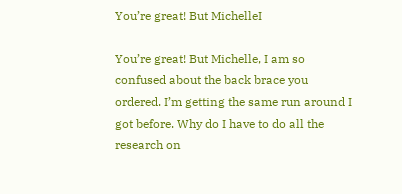You’re great! But MichelleI

You’re great! But Michelle, I am so confused about the back brace you ordered. I’m getting the same run around I got before. Why do I have to do all the research on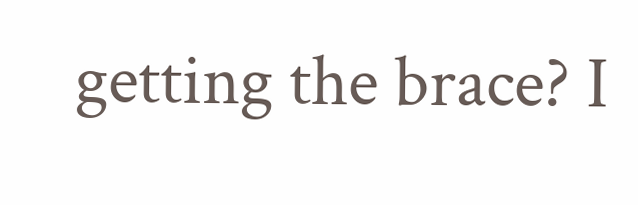getting the brace? I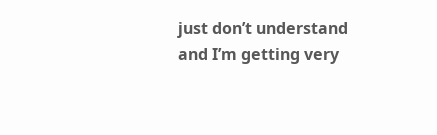just don’t understand and I’m getting very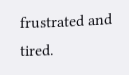frustrated and tired.